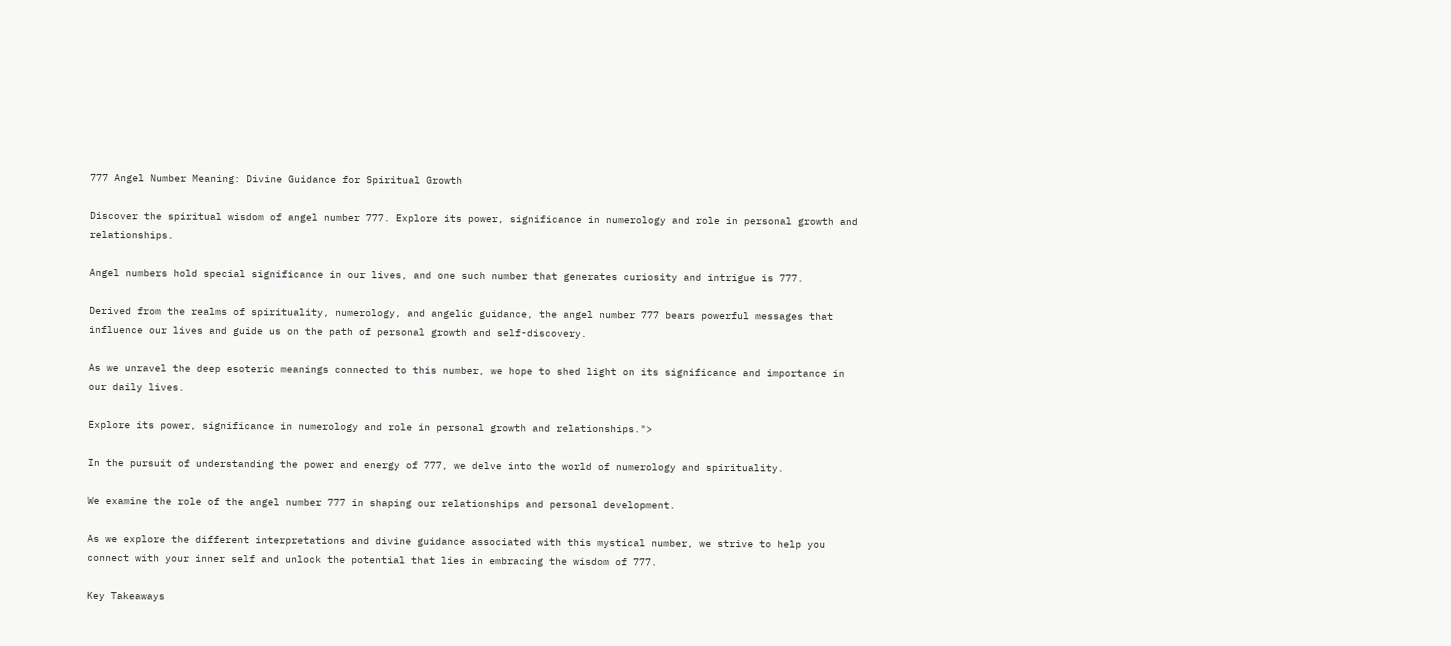777 Angel Number Meaning: Divine Guidance for Spiritual Growth

Discover the spiritual wisdom of angel number 777. Explore its power, significance in numerology and role in personal growth and relationships.

Angel numbers hold special significance in our lives, and one such number that generates curiosity and intrigue is 777.

Derived from the realms of spirituality, numerology, and angelic guidance, the angel number 777 bears powerful messages that influence our lives and guide us on the path of personal growth and self-discovery.

As we unravel the deep esoteric meanings connected to this number, we hope to shed light on its significance and importance in our daily lives.

Explore its power, significance in numerology and role in personal growth and relationships.">

In the pursuit of understanding the power and energy of 777, we delve into the world of numerology and spirituality.

We examine the role of the angel number 777 in shaping our relationships and personal development.

As we explore the different interpretations and divine guidance associated with this mystical number, we strive to help you connect with your inner self and unlock the potential that lies in embracing the wisdom of 777.

Key Takeaways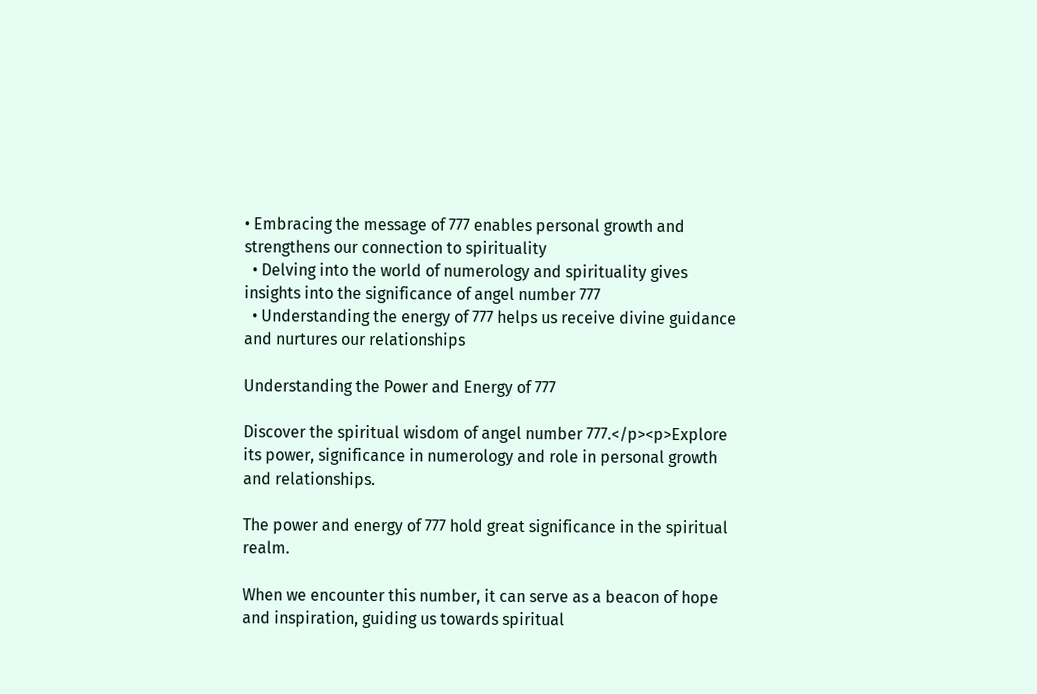• Embracing the message of 777 enables personal growth and strengthens our connection to spirituality
  • Delving into the world of numerology and spirituality gives insights into the significance of angel number 777
  • Understanding the energy of 777 helps us receive divine guidance and nurtures our relationships

Understanding the Power and Energy of 777

Discover the spiritual wisdom of angel number 777.</p><p>Explore its power, significance in numerology and role in personal growth and relationships.

The power and energy of 777 hold great significance in the spiritual realm.

When we encounter this number, it can serve as a beacon of hope and inspiration, guiding us towards spiritual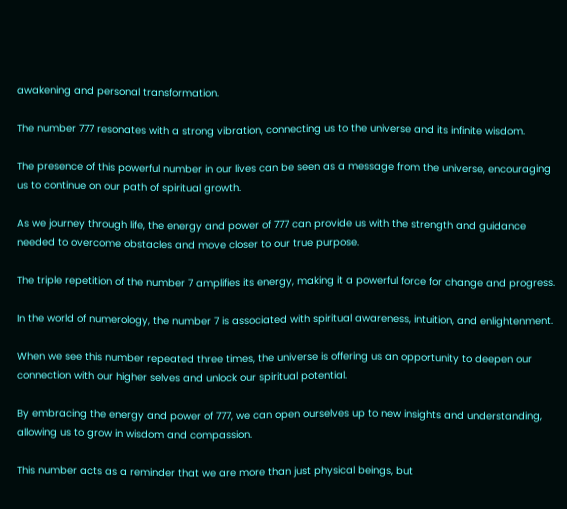awakening and personal transformation.

The number 777 resonates with a strong vibration, connecting us to the universe and its infinite wisdom.

The presence of this powerful number in our lives can be seen as a message from the universe, encouraging us to continue on our path of spiritual growth.

As we journey through life, the energy and power of 777 can provide us with the strength and guidance needed to overcome obstacles and move closer to our true purpose.

The triple repetition of the number 7 amplifies its energy, making it a powerful force for change and progress.

In the world of numerology, the number 7 is associated with spiritual awareness, intuition, and enlightenment.

When we see this number repeated three times, the universe is offering us an opportunity to deepen our connection with our higher selves and unlock our spiritual potential.

By embracing the energy and power of 777, we can open ourselves up to new insights and understanding, allowing us to grow in wisdom and compassion.

This number acts as a reminder that we are more than just physical beings, but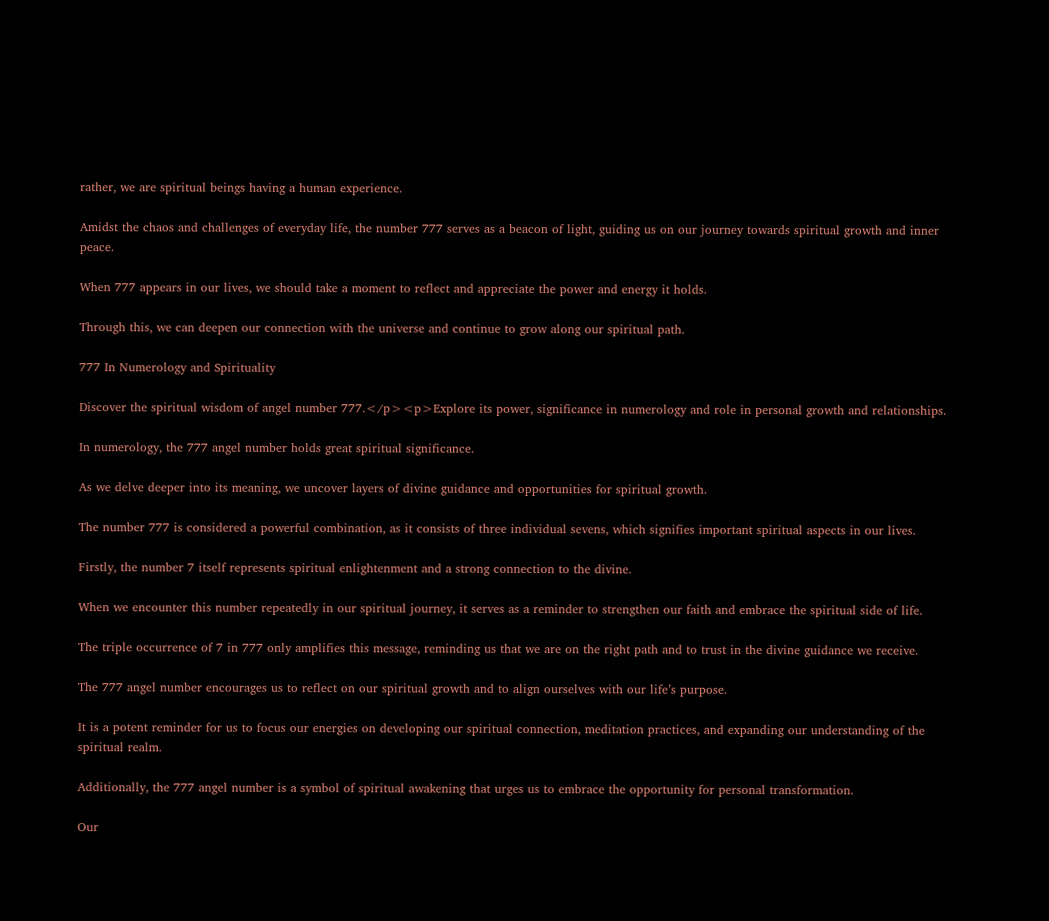rather, we are spiritual beings having a human experience.

Amidst the chaos and challenges of everyday life, the number 777 serves as a beacon of light, guiding us on our journey towards spiritual growth and inner peace.

When 777 appears in our lives, we should take a moment to reflect and appreciate the power and energy it holds.

Through this, we can deepen our connection with the universe and continue to grow along our spiritual path.

777 In Numerology and Spirituality

Discover the spiritual wisdom of angel number 777.</p><p>Explore its power, significance in numerology and role in personal growth and relationships.

In numerology, the 777 angel number holds great spiritual significance.

As we delve deeper into its meaning, we uncover layers of divine guidance and opportunities for spiritual growth.

The number 777 is considered a powerful combination, as it consists of three individual sevens, which signifies important spiritual aspects in our lives.

Firstly, the number 7 itself represents spiritual enlightenment and a strong connection to the divine.

When we encounter this number repeatedly in our spiritual journey, it serves as a reminder to strengthen our faith and embrace the spiritual side of life.

The triple occurrence of 7 in 777 only amplifies this message, reminding us that we are on the right path and to trust in the divine guidance we receive.

The 777 angel number encourages us to reflect on our spiritual growth and to align ourselves with our life’s purpose.

It is a potent reminder for us to focus our energies on developing our spiritual connection, meditation practices, and expanding our understanding of the spiritual realm.

Additionally, the 777 angel number is a symbol of spiritual awakening that urges us to embrace the opportunity for personal transformation.

Our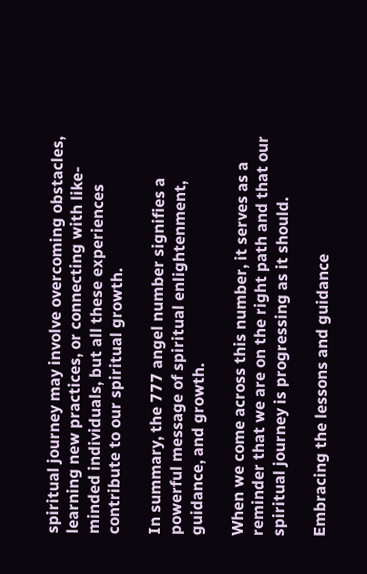spiritual journey may involve overcoming obstacles, learning new practices, or connecting with like-minded individuals, but all these experiences contribute to our spiritual growth.

In summary, the 777 angel number signifies a powerful message of spiritual enlightenment, guidance, and growth.

When we come across this number, it serves as a reminder that we are on the right path and that our spiritual journey is progressing as it should.

Embracing the lessons and guidance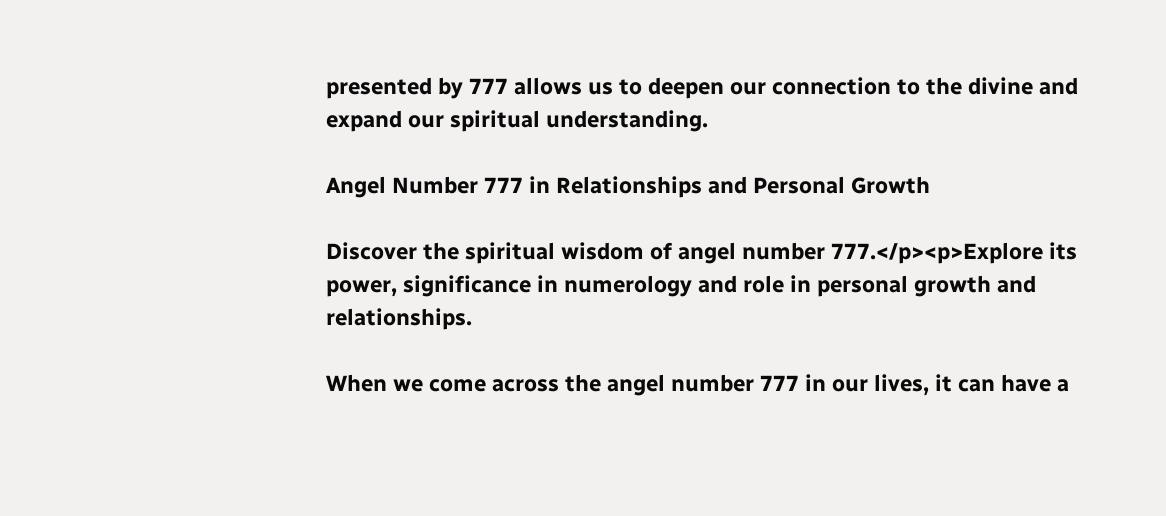presented by 777 allows us to deepen our connection to the divine and expand our spiritual understanding.

Angel Number 777 in Relationships and Personal Growth

Discover the spiritual wisdom of angel number 777.</p><p>Explore its power, significance in numerology and role in personal growth and relationships.

When we come across the angel number 777 in our lives, it can have a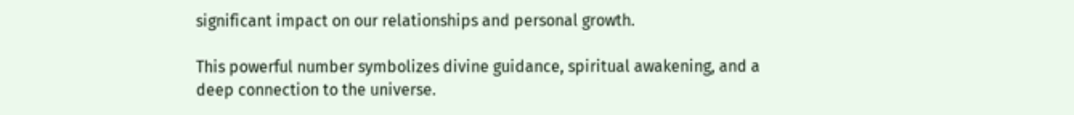significant impact on our relationships and personal growth.

This powerful number symbolizes divine guidance, spiritual awakening, and a deep connection to the universe.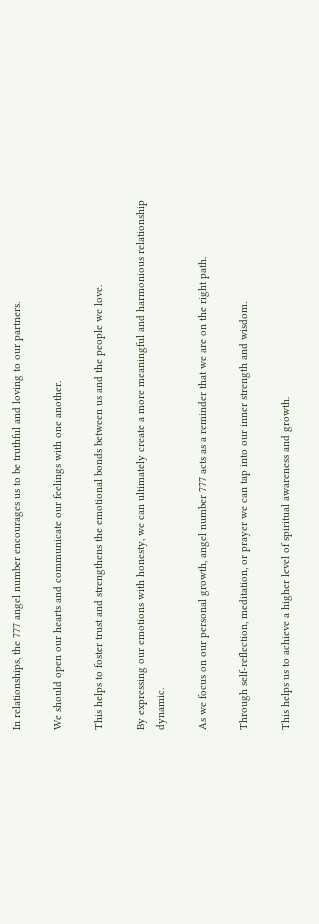In relationships, the 777 angel number encourages us to be truthful and loving to our partners.

We should open our hearts and communicate our feelings with one another.

This helps to foster trust and strengthens the emotional bonds between us and the people we love.

By expressing our emotions with honesty, we can ultimately create a more meaningful and harmonious relationship dynamic.

As we focus on our personal growth, angel number 777 acts as a reminder that we are on the right path.

Through self-reflection, meditation, or prayer we can tap into our inner strength and wisdom.

This helps us to achieve a higher level of spiritual awareness and growth.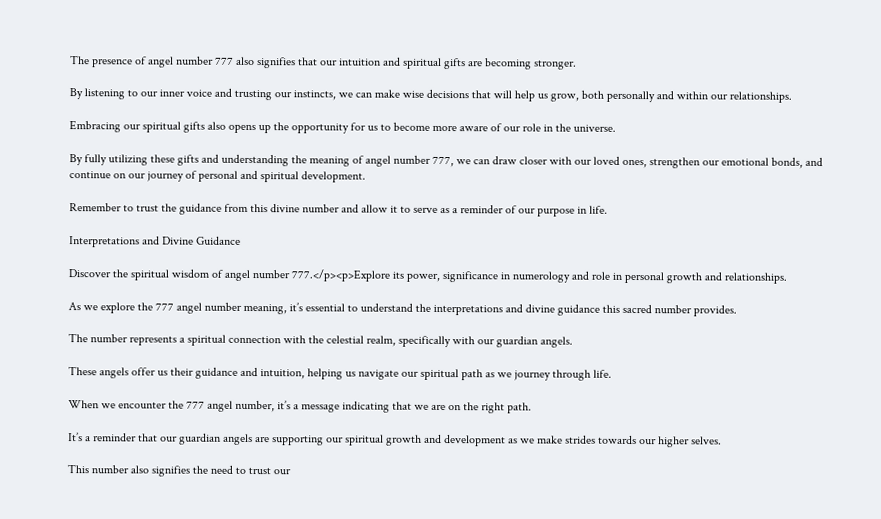The presence of angel number 777 also signifies that our intuition and spiritual gifts are becoming stronger.

By listening to our inner voice and trusting our instincts, we can make wise decisions that will help us grow, both personally and within our relationships.

Embracing our spiritual gifts also opens up the opportunity for us to become more aware of our role in the universe.

By fully utilizing these gifts and understanding the meaning of angel number 777, we can draw closer with our loved ones, strengthen our emotional bonds, and continue on our journey of personal and spiritual development.

Remember to trust the guidance from this divine number and allow it to serve as a reminder of our purpose in life.

Interpretations and Divine Guidance

Discover the spiritual wisdom of angel number 777.</p><p>Explore its power, significance in numerology and role in personal growth and relationships.

As we explore the 777 angel number meaning, it’s essential to understand the interpretations and divine guidance this sacred number provides.

The number represents a spiritual connection with the celestial realm, specifically with our guardian angels.

These angels offer us their guidance and intuition, helping us navigate our spiritual path as we journey through life.

When we encounter the 777 angel number, it’s a message indicating that we are on the right path.

It’s a reminder that our guardian angels are supporting our spiritual growth and development as we make strides towards our higher selves.

This number also signifies the need to trust our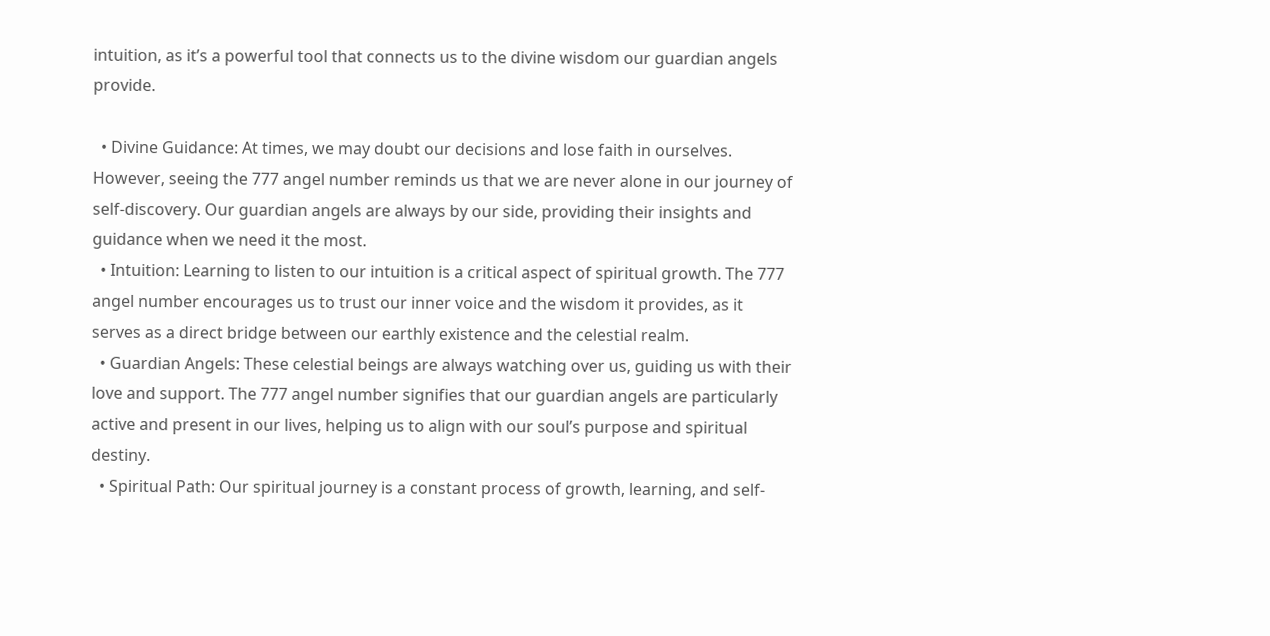intuition, as it’s a powerful tool that connects us to the divine wisdom our guardian angels provide.

  • Divine Guidance: At times, we may doubt our decisions and lose faith in ourselves. However, seeing the 777 angel number reminds us that we are never alone in our journey of self-discovery. Our guardian angels are always by our side, providing their insights and guidance when we need it the most.
  • Intuition: Learning to listen to our intuition is a critical aspect of spiritual growth. The 777 angel number encourages us to trust our inner voice and the wisdom it provides, as it serves as a direct bridge between our earthly existence and the celestial realm.
  • Guardian Angels: These celestial beings are always watching over us, guiding us with their love and support. The 777 angel number signifies that our guardian angels are particularly active and present in our lives, helping us to align with our soul’s purpose and spiritual destiny.
  • Spiritual Path: Our spiritual journey is a constant process of growth, learning, and self-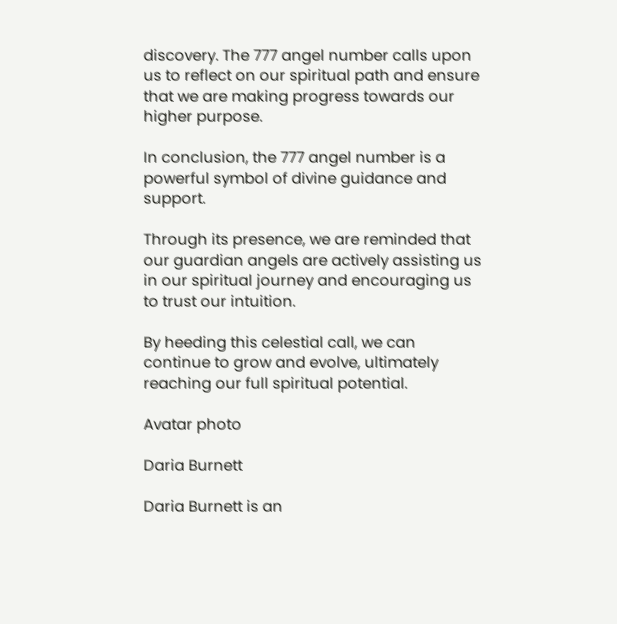discovery. The 777 angel number calls upon us to reflect on our spiritual path and ensure that we are making progress towards our higher purpose.

In conclusion, the 777 angel number is a powerful symbol of divine guidance and support.

Through its presence, we are reminded that our guardian angels are actively assisting us in our spiritual journey and encouraging us to trust our intuition.

By heeding this celestial call, we can continue to grow and evolve, ultimately reaching our full spiritual potential.

Avatar photo

Daria Burnett

Daria Burnett is an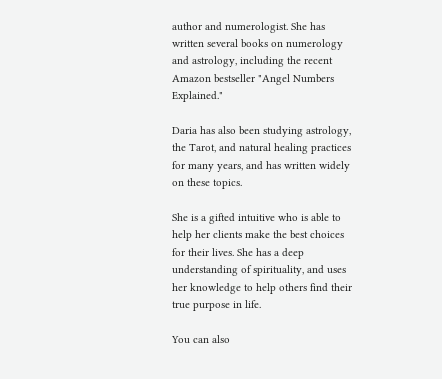author and numerologist. She has written several books on numerology and astrology, including the recent Amazon bestseller "Angel Numbers Explained."

Daria has also been studying astrology, the Tarot, and natural healing practices for many years, and has written widely on these topics.

She is a gifted intuitive who is able to help her clients make the best choices for their lives. She has a deep understanding of spirituality, and uses her knowledge to help others find their true purpose in life.

You can also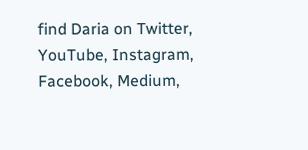find Daria on Twitter, YouTube, Instagram, Facebook, Medium,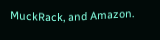MuckRack, and Amazon.